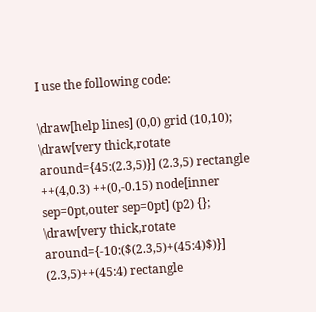I use the following code:

\draw[help lines] (0,0) grid (10,10);
\draw[very thick,rotate around={45:(2.3,5)}] (2.3,5) rectangle ++(4,0.3) ++(0,-0.15) node[inner sep=0pt,outer sep=0pt] (p2) {};
\draw[very thick,rotate around={-10:($(2.3,5)+(45:4)$)}] (2.3,5)++(45:4) rectangle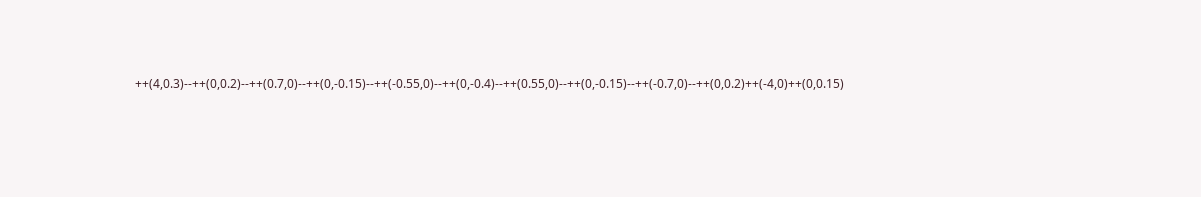++(4,0.3)--++(0,0.2)--++(0.7,0)--++(0,-0.15)--++(-0.55,0)--++(0,-0.4)--++(0.55,0)--++(0,-0.15)--++(-0.7,0)--++(0,0.2)++(-4,0)++(0,0.15)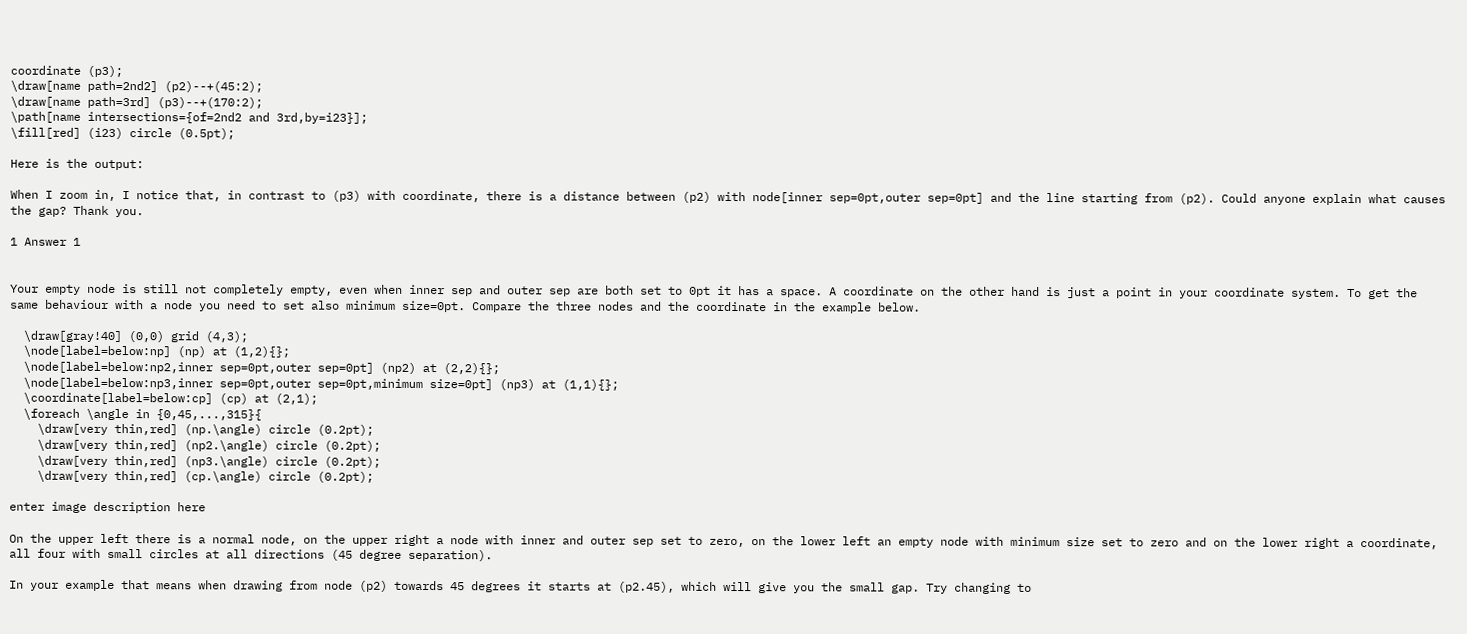coordinate (p3);
\draw[name path=2nd2] (p2)--+(45:2);
\draw[name path=3rd] (p3)--+(170:2);
\path[name intersections={of=2nd2 and 3rd,by=i23}];
\fill[red] (i23) circle (0.5pt);

Here is the output:

When I zoom in, I notice that, in contrast to (p3) with coordinate, there is a distance between (p2) with node[inner sep=0pt,outer sep=0pt] and the line starting from (p2). Could anyone explain what causes the gap? Thank you.

1 Answer 1


Your empty node is still not completely empty, even when inner sep and outer sep are both set to 0pt it has a space. A coordinate on the other hand is just a point in your coordinate system. To get the same behaviour with a node you need to set also minimum size=0pt. Compare the three nodes and the coordinate in the example below.

  \draw[gray!40] (0,0) grid (4,3);
  \node[label=below:np] (np) at (1,2){};
  \node[label=below:np2,inner sep=0pt,outer sep=0pt] (np2) at (2,2){};
  \node[label=below:np3,inner sep=0pt,outer sep=0pt,minimum size=0pt] (np3) at (1,1){};
  \coordinate[label=below:cp] (cp) at (2,1);
  \foreach \angle in {0,45,...,315}{
    \draw[very thin,red] (np.\angle) circle (0.2pt);
    \draw[very thin,red] (np2.\angle) circle (0.2pt);
    \draw[very thin,red] (np3.\angle) circle (0.2pt);
    \draw[very thin,red] (cp.\angle) circle (0.2pt);

enter image description here

On the upper left there is a normal node, on the upper right a node with inner and outer sep set to zero, on the lower left an empty node with minimum size set to zero and on the lower right a coordinate, all four with small circles at all directions (45 degree separation).

In your example that means when drawing from node (p2) towards 45 degrees it starts at (p2.45), which will give you the small gap. Try changing to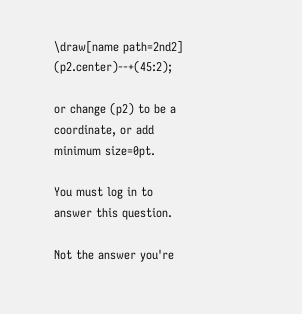\draw[name path=2nd2] (p2.center)--+(45:2);

or change (p2) to be a coordinate, or add minimum size=0pt.

You must log in to answer this question.

Not the answer you're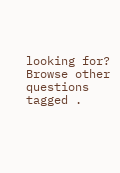looking for? Browse other questions tagged .